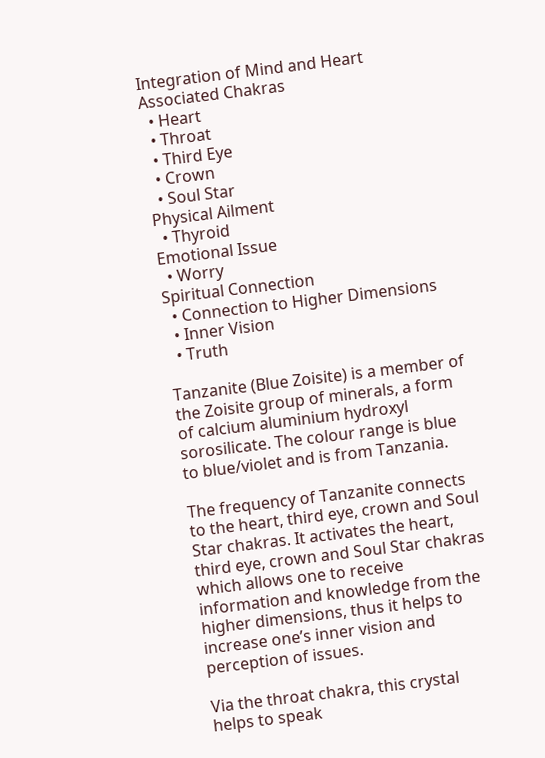Integration of Mind and Heart
Associated Chakras
  • Heart
  • Throat
  • Third Eye
  • Crown
  • Soul Star
Physical Ailment
  • Thyroid
Emotional Issue
  • Worry
Spiritual Connection
  • Connection to Higher Dimensions
  • Inner Vision
  • Truth

Tanzanite (Blue Zoisite) is a member of the Zoisite group of minerals, a form of calcium aluminium hydroxyl sorosilicate. The colour range is blue to blue/violet and is from Tanzania.

The frequency of Tanzanite connects to the heart, third eye, crown and Soul Star chakras. It activates the heart, third eye, crown and Soul Star chakras which allows one to receive information and knowledge from the higher dimensions, thus it helps to increase one’s inner vision and perception of issues.

Via the throat chakra, this crystal helps to speak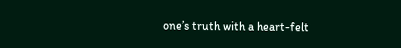one’s truth with a heart-felt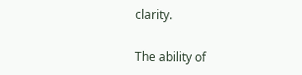clarity.

The ability of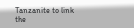Tanzanite to link the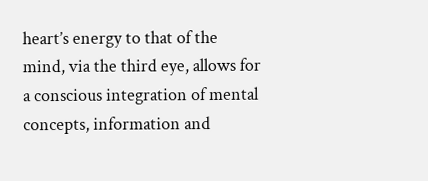heart’s energy to that of the mind, via the third eye, allows for a conscious integration of mental concepts, information and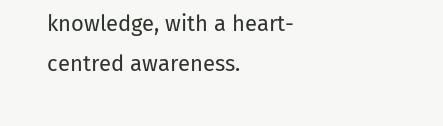knowledge, with a heart-centred awareness.